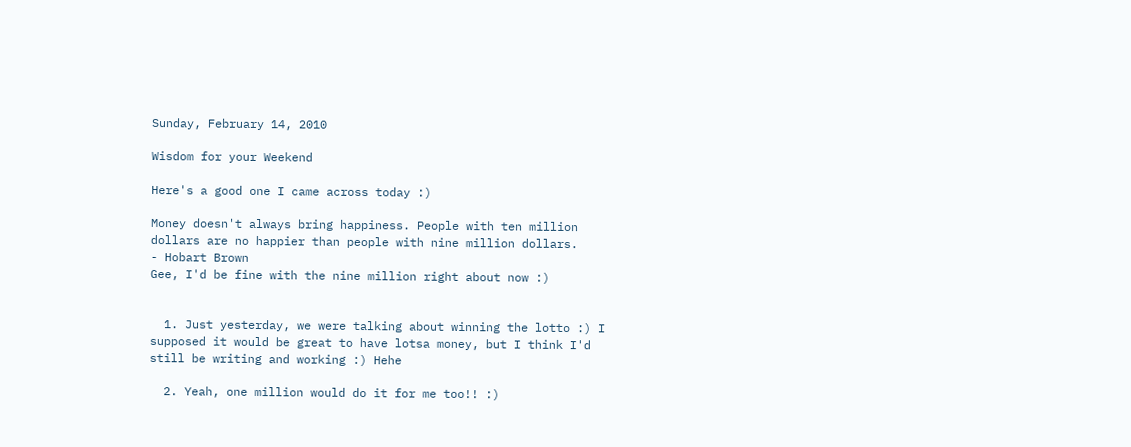Sunday, February 14, 2010

Wisdom for your Weekend

Here's a good one I came across today :)

Money doesn't always bring happiness. People with ten million dollars are no happier than people with nine million dollars.
- Hobart Brown
Gee, I'd be fine with the nine million right about now :)


  1. Just yesterday, we were talking about winning the lotto :) I supposed it would be great to have lotsa money, but I think I'd still be writing and working :) Hehe

  2. Yeah, one million would do it for me too!! :)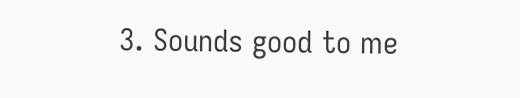3. Sounds good to me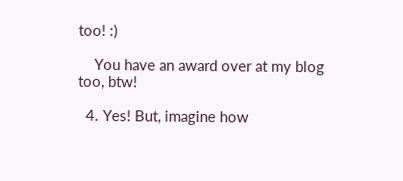too! :)

    You have an award over at my blog too, btw!

  4. Yes! But, imagine how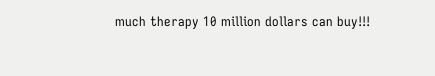much therapy 10 million dollars can buy!!!